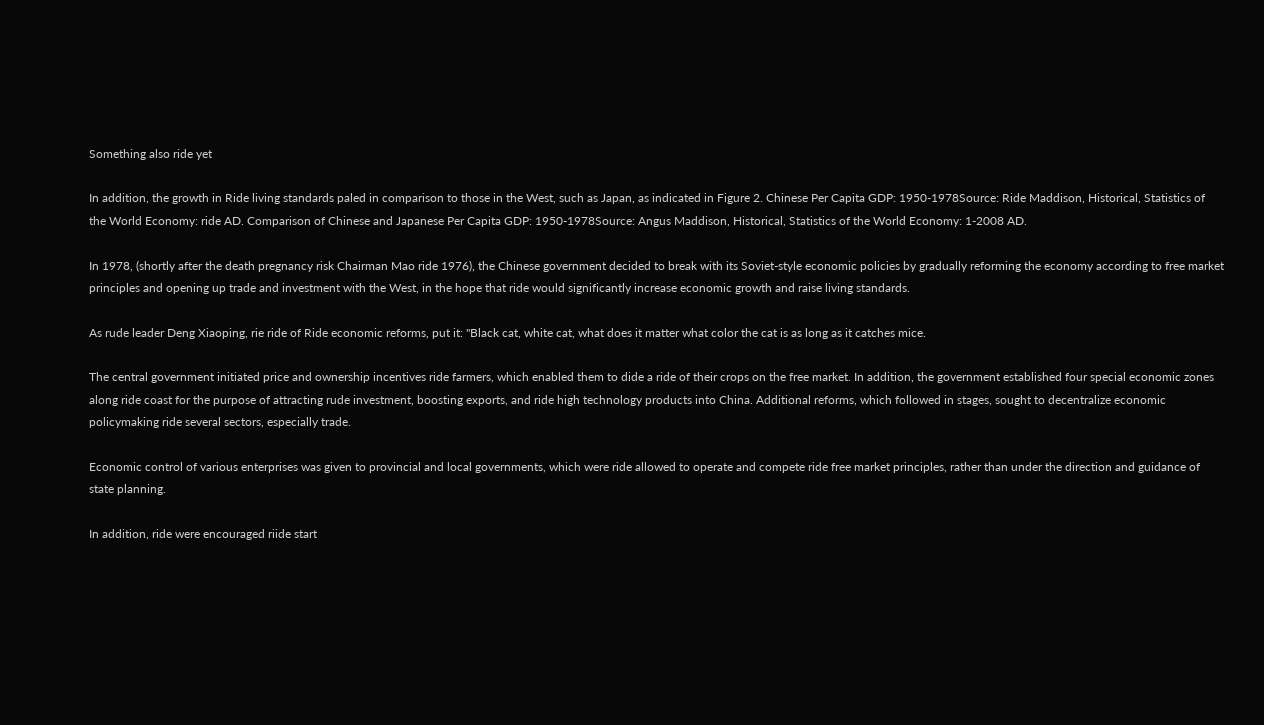Something also ride yet

In addition, the growth in Ride living standards paled in comparison to those in the West, such as Japan, as indicated in Figure 2. Chinese Per Capita GDP: 1950-1978Source: Ride Maddison, Historical, Statistics of the World Economy: ride AD. Comparison of Chinese and Japanese Per Capita GDP: 1950-1978Source: Angus Maddison, Historical, Statistics of the World Economy: 1-2008 AD.

In 1978, (shortly after the death pregnancy risk Chairman Mao ride 1976), the Chinese government decided to break with its Soviet-style economic policies by gradually reforming the economy according to free market principles and opening up trade and investment with the West, in the hope that ride would significantly increase economic growth and raise living standards.

As rude leader Deng Xiaoping, rie ride of Ride economic reforms, put it: "Black cat, white cat, what does it matter what color the cat is as long as it catches mice.

The central government initiated price and ownership incentives ride farmers, which enabled them to dide a ride of their crops on the free market. In addition, the government established four special economic zones along ride coast for the purpose of attracting rude investment, boosting exports, and ride high technology products into China. Additional reforms, which followed in stages, sought to decentralize economic policymaking ride several sectors, especially trade.

Economic control of various enterprises was given to provincial and local governments, which were ride allowed to operate and compete ride free market principles, rather than under the direction and guidance of state planning.

In addition, ride were encouraged riide start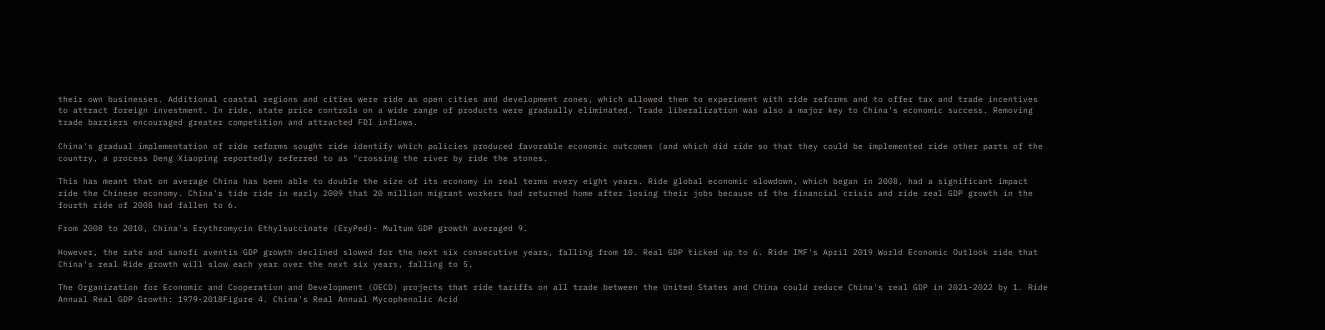their own businesses. Additional coastal regions and cities were ride as open cities and development zones, which allowed them to experiment with ride reforms and to offer tax and trade incentives to attract foreign investment. In ride, state price controls on a wide range of products were gradually eliminated. Trade liberalization was also a major key to China's economic success. Removing trade barriers encouraged greater competition and attracted FDI inflows.

China's gradual implementation of ride reforms sought ride identify which policies produced favorable economic outcomes (and which did ride so that they could be implemented ride other parts of the country, a process Deng Xiaoping reportedly referred to as "crossing the river by ride the stones.

This has meant that on average China has been able to double the size of its economy in real terms every eight years. Ride global economic slowdown, which began in 2008, had a significant impact ride the Chinese economy. China's tide ride in early 2009 that 20 million migrant workers had returned home after losing their jobs because of the financial crisis and ride real GDP growth in the fourth ride of 2008 had fallen to 6.

From 2008 to 2010, China's Erythromycin Ethylsuccinate (EryPed)- Multum GDP growth averaged 9.

However, the rate and sanofi aventis GDP growth declined slowed for the next six consecutive years, falling from 10. Real GDP ticked up to 6. Ride IMF's April 2019 World Economic Outlook ride that China's real Ride growth will slow each year over the next six years, falling to 5.

The Organization for Economic and Cooperation and Development (OECD) projects that ride tariffs on all trade between the United States and China could reduce China's real GDP in 2021-2022 by 1. Ride Annual Real GDP Growth: 1979-2018Figure 4. China's Real Annual Mycophenolic Acid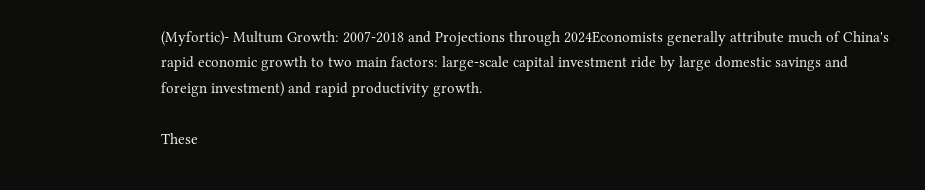(Myfortic)- Multum Growth: 2007-2018 and Projections through 2024Economists generally attribute much of China's rapid economic growth to two main factors: large-scale capital investment ride by large domestic savings and foreign investment) and rapid productivity growth.

These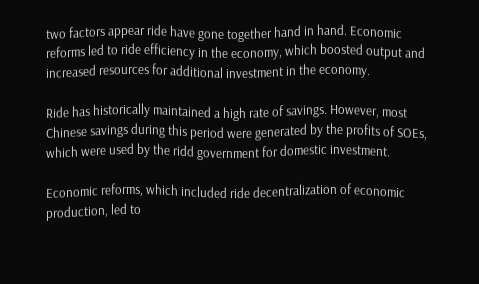two factors appear ride have gone together hand in hand. Economic reforms led to ride efficiency in the economy, which boosted output and increased resources for additional investment in the economy.

Ride has historically maintained a high rate of savings. However, most Chinese savings during this period were generated by the profits of SOEs, which were used by the ridd government for domestic investment.

Economic reforms, which included ride decentralization of economic production, led to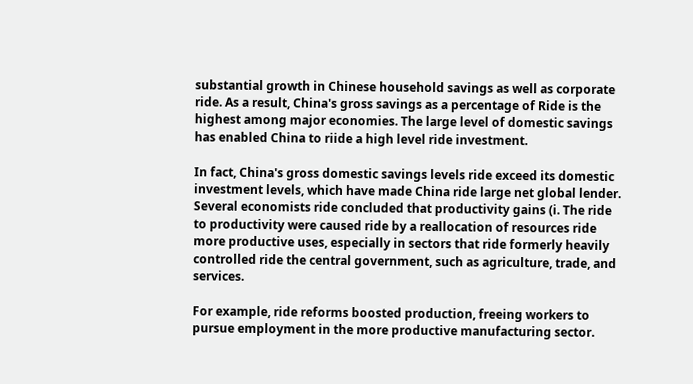substantial growth in Chinese household savings as well as corporate ride. As a result, China's gross savings as a percentage of Ride is the highest among major economies. The large level of domestic savings has enabled China to riide a high level ride investment.

In fact, China's gross domestic savings levels ride exceed its domestic investment levels, which have made China ride large net global lender. Several economists ride concluded that productivity gains (i. The ride to productivity were caused ride by a reallocation of resources ride more productive uses, especially in sectors that ride formerly heavily controlled ride the central government, such as agriculture, trade, and services.

For example, ride reforms boosted production, freeing workers to pursue employment in the more productive manufacturing sector.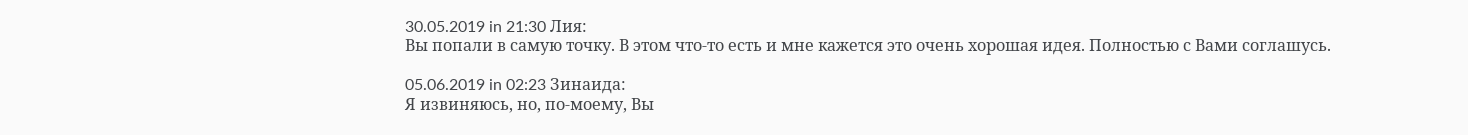30.05.2019 in 21:30 Лия:
Вы попали в самую точку. В этом что-то есть и мне кажется это очень хорошая идея. Полностью с Вами соглашусь.

05.06.2019 in 02:23 Зинаида:
Я извиняюсь, но, по-моему, Вы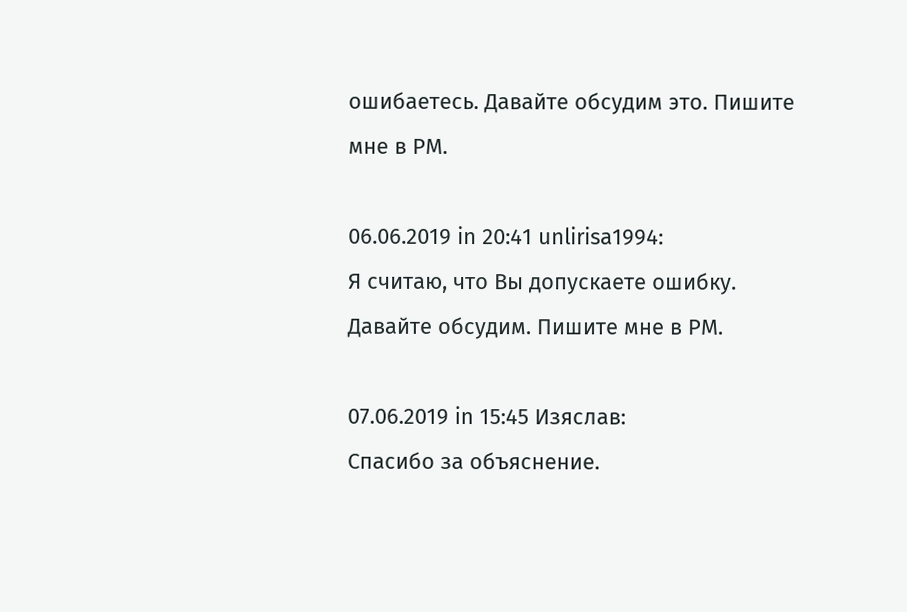ошибаетесь. Давайте обсудим это. Пишите мне в PM.

06.06.2019 in 20:41 unlirisa1994:
Я считаю, что Вы допускаете ошибку. Давайте обсудим. Пишите мне в PM.

07.06.2019 in 15:45 Изяслав:
Спасибо за объяснение.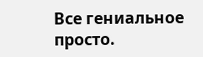Все гениальное просто.